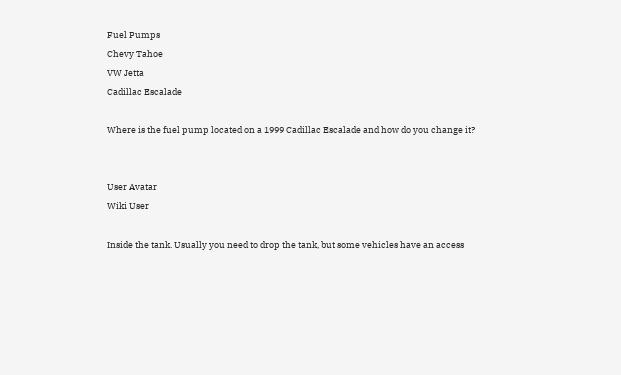Fuel Pumps
Chevy Tahoe
VW Jetta
Cadillac Escalade

Where is the fuel pump located on a 1999 Cadillac Escalade and how do you change it?


User Avatar
Wiki User

Inside the tank. Usually you need to drop the tank, but some vehicles have an access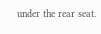under the rear seat.